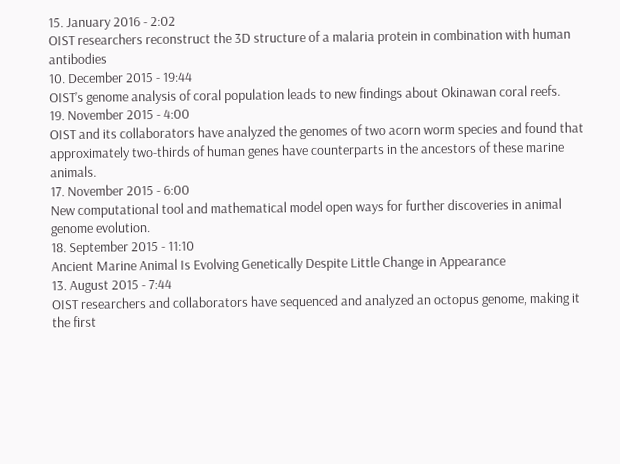15. January 2016 - 2:02
OIST researchers reconstruct the 3D structure of a malaria protein in combination with human antibodies
10. December 2015 - 19:44
OIST’s genome analysis of coral population leads to new findings about Okinawan coral reefs.
19. November 2015 - 4:00
OIST and its collaborators have analyzed the genomes of two acorn worm species and found that approximately two-thirds of human genes have counterparts in the ancestors of these marine animals.
17. November 2015 - 6:00
New computational tool and mathematical model open ways for further discoveries in animal genome evolution.
18. September 2015 - 11:10
Ancient Marine Animal Is Evolving Genetically Despite Little Change in Appearance
13. August 2015 - 7:44
OIST researchers and collaborators have sequenced and analyzed an octopus genome, making it the first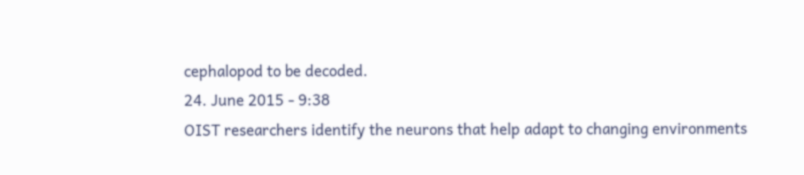cephalopod to be decoded.
24. June 2015 - 9:38
OIST researchers identify the neurons that help adapt to changing environments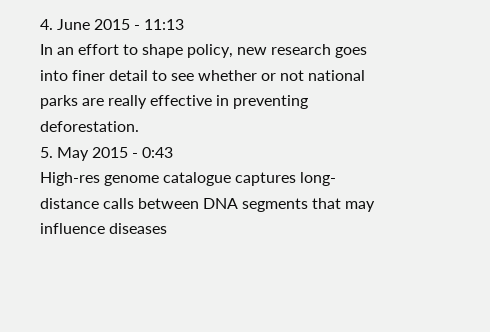4. June 2015 - 11:13
In an effort to shape policy, new research goes into finer detail to see whether or not national parks are really effective in preventing deforestation.
5. May 2015 - 0:43
High-res genome catalogue captures long-distance calls between DNA segments that may influence diseases